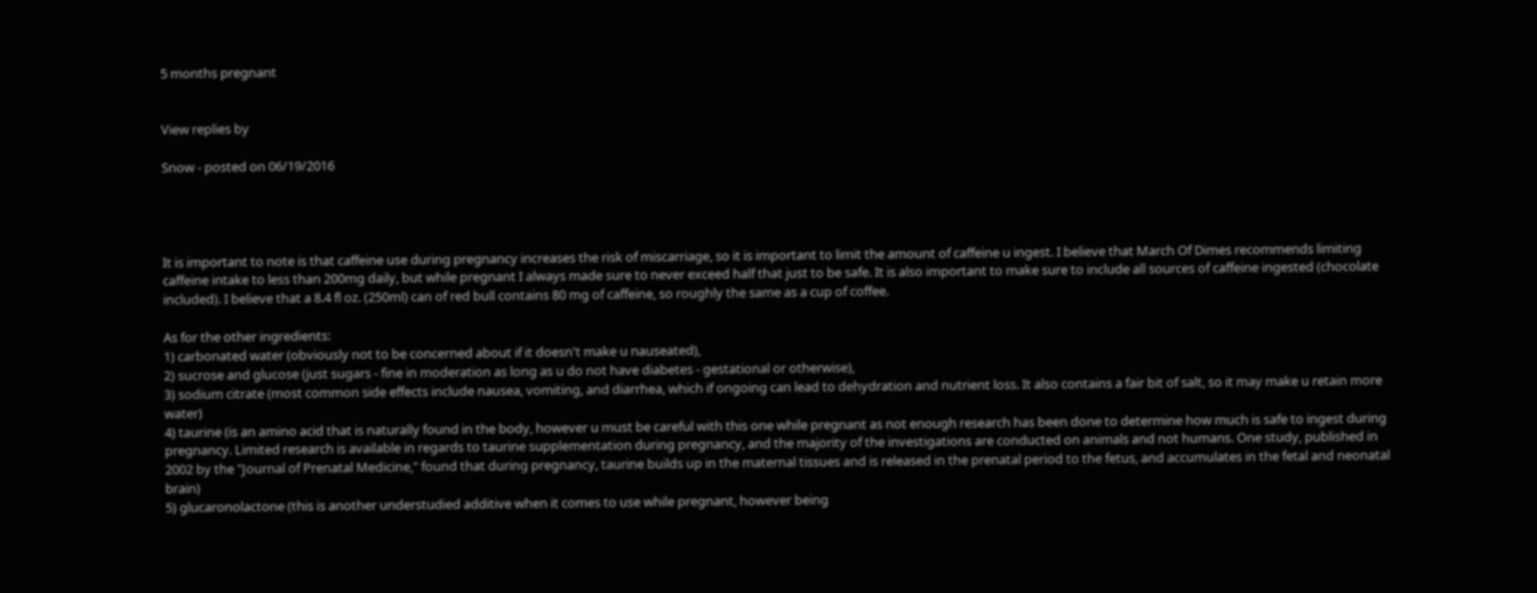5 months pregnant


View replies by

Snow - posted on 06/19/2016




It is important to note is that caffeine use during pregnancy increases the risk of miscarriage, so it is important to limit the amount of caffeine u ingest. I believe that March Of Dimes recommends limiting caffeine intake to less than 200mg daily, but while pregnant I always made sure to never exceed half that just to be safe. It is also important to make sure to include all sources of caffeine ingested (chocolate included). I believe that a 8.4 fl oz. (250ml) can of red bull contains 80 mg of caffeine, so roughly the same as a cup of coffee.

As for the other ingredients:
1) carbonated water (obviously not to be concerned about if it doesn't make u nauseated),
2) sucrose and glucose (just sugars - fine in moderation as long as u do not have diabetes - gestational or otherwise),
3) sodium citrate (most common side effects include nausea, vomiting, and diarrhea, which if ongoing can lead to dehydration and nutrient loss. It also contains a fair bit of salt, so it may make u retain more water)
4) taurine (is an amino acid that is naturally found in the body, however u must be careful with this one while pregnant as not enough research has been done to determine how much is safe to ingest during pregnancy. Limited research is available in regards to taurine supplementation during pregnancy, and the majority of the investigations are conducted on animals and not humans. One study, published in 2002 by the "Journal of Prenatal Medicine," found that during pregnancy, taurine builds up in the maternal tissues and is released in the prenatal period to the fetus, and accumulates in the fetal and neonatal brain)
5) glucaronolactone (this is another understudied additive when it comes to use while pregnant, however being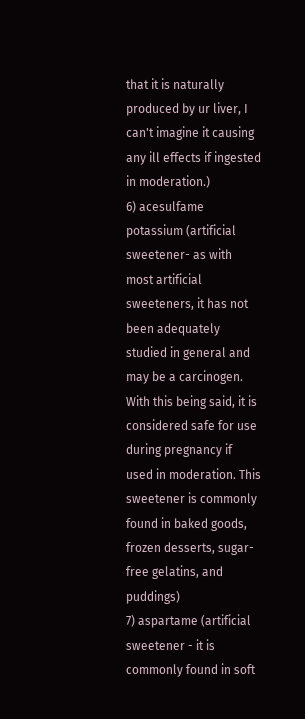that it is naturally produced by ur liver, I can't imagine it causing any ill effects if ingested in moderation.)
6) acesulfame potassium (artificial sweetener- as with most artificial sweeteners, it has not been adequately studied in general and may be a carcinogen. With this being said, it is considered safe for use during pregnancy if used in moderation. This sweetener is commonly found in baked goods, frozen desserts, sugar-free gelatins, and puddings)
7) aspartame (artificial sweetener - it is commonly found in soft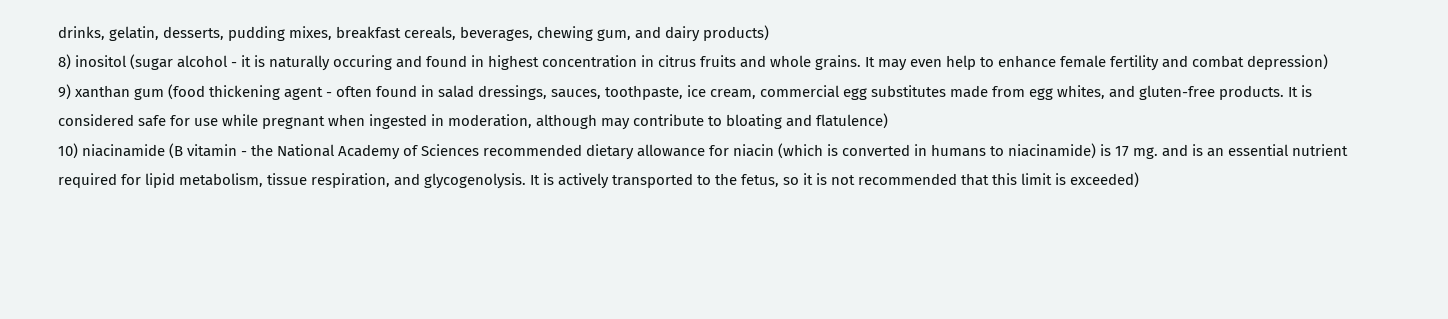drinks, gelatin, desserts, pudding mixes, breakfast cereals, beverages, chewing gum, and dairy products)
8) inositol (sugar alcohol - it is naturally occuring and found in highest concentration in citrus fruits and whole grains. It may even help to enhance female fertility and combat depression)
9) xanthan gum (food thickening agent - often found in salad dressings, sauces, toothpaste, ice cream, commercial egg substitutes made from egg whites, and gluten-free products. It is considered safe for use while pregnant when ingested in moderation, although may contribute to bloating and flatulence)
10) niacinamide (B vitamin - the National Academy of Sciences recommended dietary allowance for niacin (which is converted in humans to niacinamide) is 17 mg. and is an essential nutrient required for lipid metabolism, tissue respiration, and glycogenolysis. It is actively transported to the fetus, so it is not recommended that this limit is exceeded)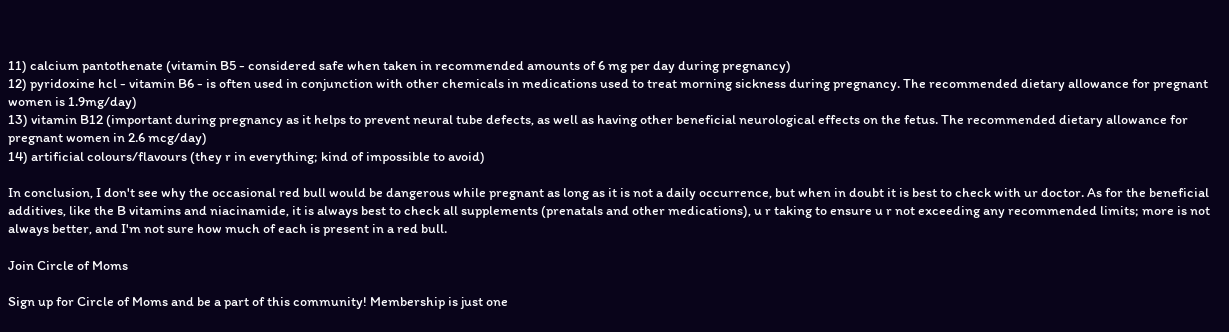11) calcium pantothenate (vitamin B5 - considered safe when taken in recommended amounts of 6 mg per day during pregnancy)
12) pyridoxine hcl - vitamin B6 - is often used in conjunction with other chemicals in medications used to treat morning sickness during pregnancy. The recommended dietary allowance for pregnant women is 1.9mg/day)
13) vitamin B12 (important during pregnancy as it helps to prevent neural tube defects, as well as having other beneficial neurological effects on the fetus. The recommended dietary allowance for pregnant women in 2.6 mcg/day)
14) artificial colours/flavours (they r in everything; kind of impossible to avoid)

In conclusion, I don't see why the occasional red bull would be dangerous while pregnant as long as it is not a daily occurrence, but when in doubt it is best to check with ur doctor. As for the beneficial additives, like the B vitamins and niacinamide, it is always best to check all supplements (prenatals and other medications), u r taking to ensure u r not exceeding any recommended limits; more is not always better, and I'm not sure how much of each is present in a red bull.

Join Circle of Moms

Sign up for Circle of Moms and be a part of this community! Membership is just one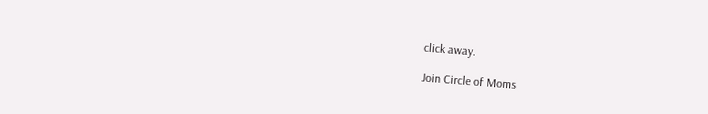click away.

Join Circle of Moms